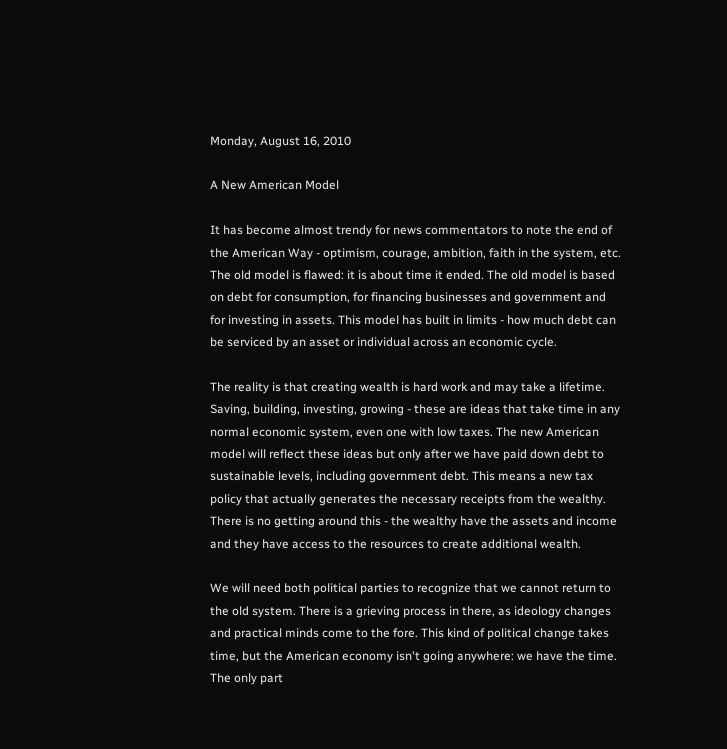Monday, August 16, 2010

A New American Model

It has become almost trendy for news commentators to note the end of the American Way - optimism, courage, ambition, faith in the system, etc. The old model is flawed: it is about time it ended. The old model is based on debt for consumption, for financing businesses and government and for investing in assets. This model has built in limits - how much debt can be serviced by an asset or individual across an economic cycle.

The reality is that creating wealth is hard work and may take a lifetime. Saving, building, investing, growing - these are ideas that take time in any normal economic system, even one with low taxes. The new American model will reflect these ideas but only after we have paid down debt to sustainable levels, including government debt. This means a new tax policy that actually generates the necessary receipts from the wealthy. There is no getting around this - the wealthy have the assets and income and they have access to the resources to create additional wealth.

We will need both political parties to recognize that we cannot return to the old system. There is a grieving process in there, as ideology changes and practical minds come to the fore. This kind of political change takes time, but the American economy isn't going anywhere: we have the time. The only part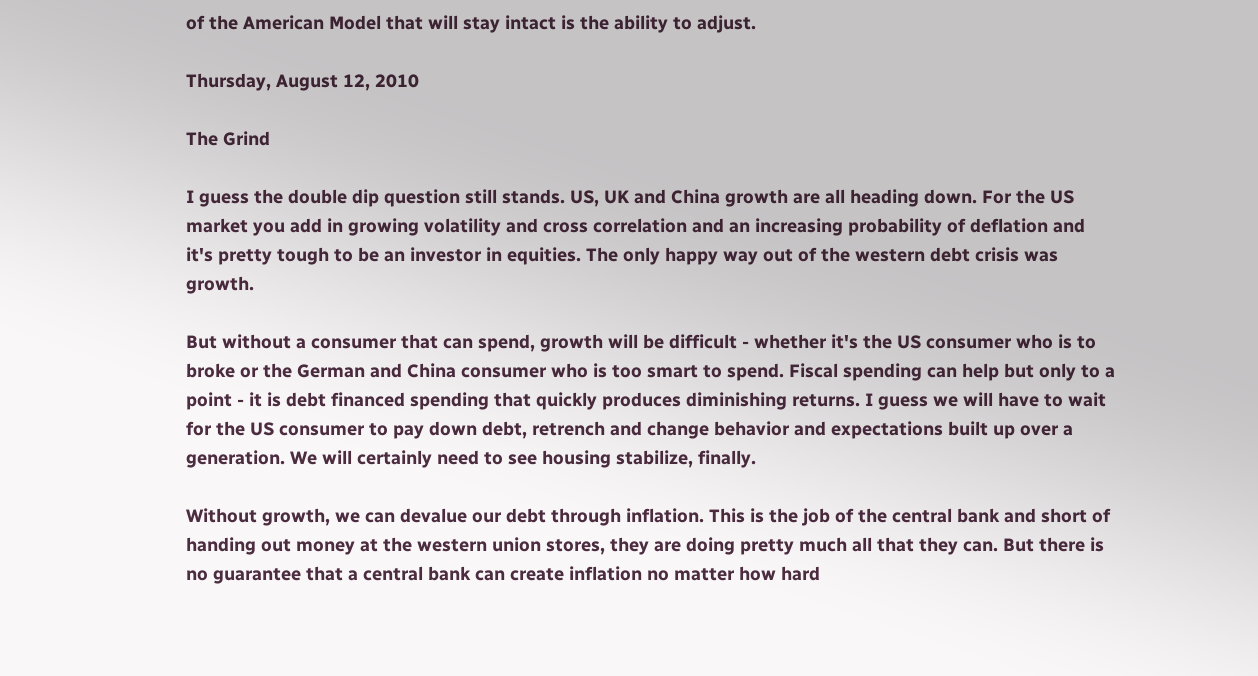of the American Model that will stay intact is the ability to adjust.

Thursday, August 12, 2010

The Grind

I guess the double dip question still stands. US, UK and China growth are all heading down. For the US market you add in growing volatility and cross correlation and an increasing probability of deflation and it's pretty tough to be an investor in equities. The only happy way out of the western debt crisis was growth.

But without a consumer that can spend, growth will be difficult - whether it's the US consumer who is to broke or the German and China consumer who is too smart to spend. Fiscal spending can help but only to a point - it is debt financed spending that quickly produces diminishing returns. I guess we will have to wait for the US consumer to pay down debt, retrench and change behavior and expectations built up over a generation. We will certainly need to see housing stabilize, finally.

Without growth, we can devalue our debt through inflation. This is the job of the central bank and short of handing out money at the western union stores, they are doing pretty much all that they can. But there is no guarantee that a central bank can create inflation no matter how hard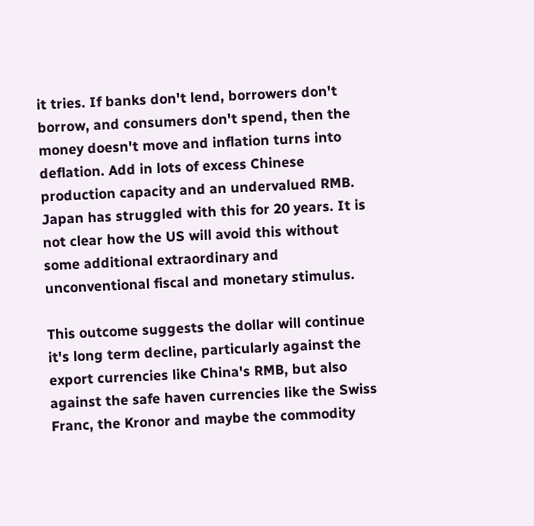it tries. If banks don't lend, borrowers don't borrow, and consumers don't spend, then the money doesn't move and inflation turns into deflation. Add in lots of excess Chinese production capacity and an undervalued RMB. Japan has struggled with this for 20 years. It is not clear how the US will avoid this without some additional extraordinary and unconventional fiscal and monetary stimulus.

This outcome suggests the dollar will continue it's long term decline, particularly against the export currencies like China's RMB, but also against the safe haven currencies like the Swiss Franc, the Kronor and maybe the commodity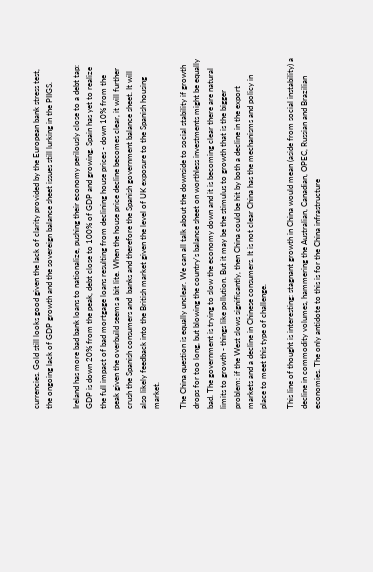currencies. Gold still looks good given the lack of clarity provided by the European bank stress test, the ongoing lack of GDP growth and the sovereign balance sheet issues still lurking in the PIIGS.

Ireland has more bad bank loans to nationalize, pushing their economy perilously close to a debt tap: GDP is down 20% from the peak, debt close to 100% of GDP and growing. Spain has yet to realize the full impact of bad mortgage loans resulting from declining house prices - down 10% from the peak given the overbuild seems a bit lite. When the house price decline becomes clear, it will further crush the Spanish consumers and  banks and therefore the Spanish government balance sheet. It will also likely feedback into the British market given the level of UK exposure to the Spanish housing market.

The China question is equally unclear. We can all talk about the downside to social stability if growth drops for too long, but blowing the country's balance sheet on worthless investments might be equally bad. The government is trying to slow the economy down and it is becoming clear there are natural limits to growth - things like pollution. But it may be the stimulus to growth that is the bigger problem: if the West slows significantly, then China could be hit by both a decline in the export markets and a decline in Chinese consumers. It is not clear China has the mechanisms and policy in place to meet this type of challenge.

This line of thought is interesting: stagnant growth in China would mean (aside from social instability) a decline in commodity volumes, hammering the Australian, Canadian, OPEC, Russian and Brazilian economies. The only antidote to this is for the China infrastructure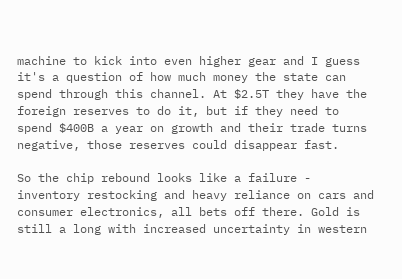machine to kick into even higher gear and I guess it's a question of how much money the state can spend through this channel. At $2.5T they have the foreign reserves to do it, but if they need to spend $400B a year on growth and their trade turns negative, those reserves could disappear fast.

So the chip rebound looks like a failure - inventory restocking and heavy reliance on cars and consumer electronics, all bets off there. Gold is still a long with increased uncertainty in western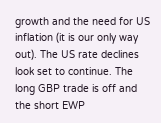growth and the need for US inflation (it is our only way out). The US rate declines look set to continue. The long GBP trade is off and the short EWP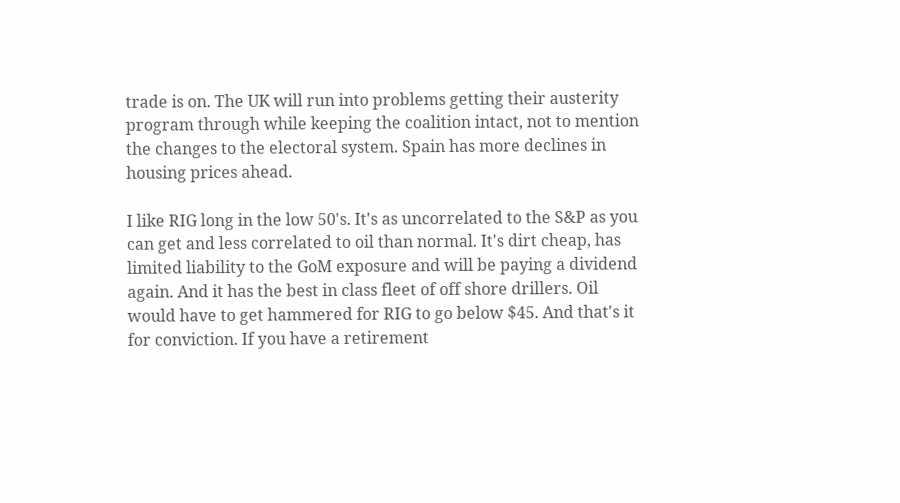trade is on. The UK will run into problems getting their austerity program through while keeping the coalition intact, not to mention the changes to the electoral system. Spain has more declines in housing prices ahead.

I like RIG long in the low 50's. It's as uncorrelated to the S&P as you can get and less correlated to oil than normal. It's dirt cheap, has limited liability to the GoM exposure and will be paying a dividend again. And it has the best in class fleet of off shore drillers. Oil would have to get hammered for RIG to go below $45. And that's it for conviction. If you have a retirement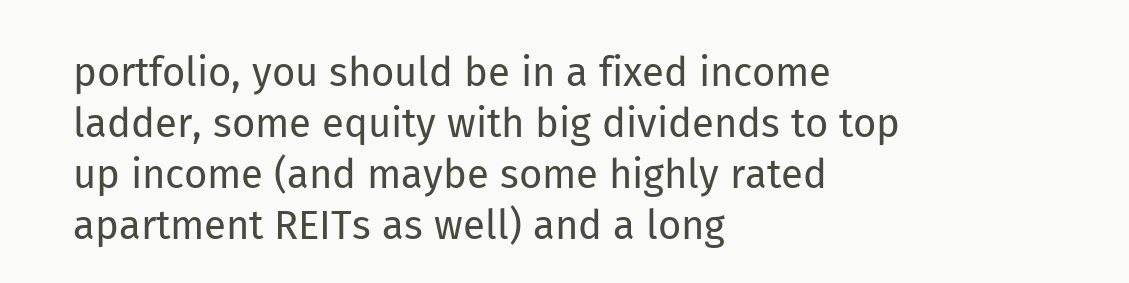portfolio, you should be in a fixed income ladder, some equity with big dividends to top up income (and maybe some highly rated apartment REITs as well) and a long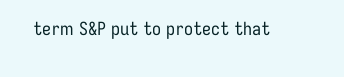term S&P put to protect that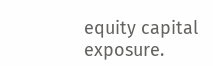equity capital exposure.